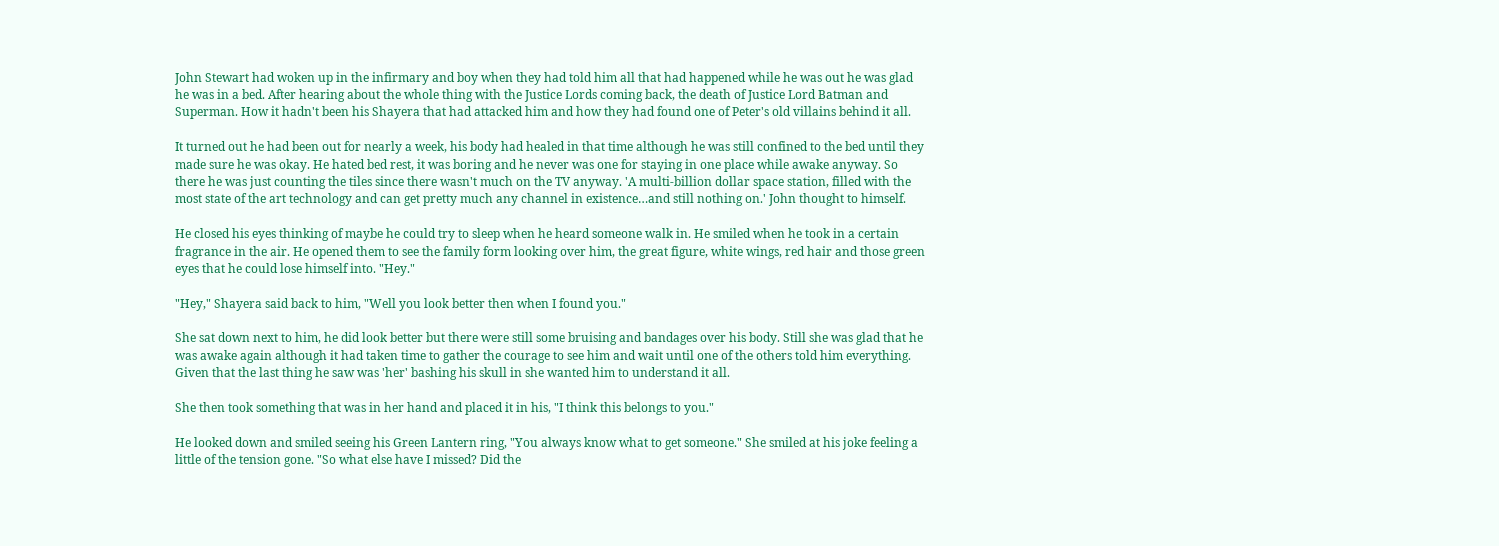John Stewart had woken up in the infirmary and boy when they had told him all that had happened while he was out he was glad he was in a bed. After hearing about the whole thing with the Justice Lords coming back, the death of Justice Lord Batman and Superman. How it hadn't been his Shayera that had attacked him and how they had found one of Peter's old villains behind it all.

It turned out he had been out for nearly a week, his body had healed in that time although he was still confined to the bed until they made sure he was okay. He hated bed rest, it was boring and he never was one for staying in one place while awake anyway. So there he was just counting the tiles since there wasn't much on the TV anyway. 'A multi-billion dollar space station, filled with the most state of the art technology and can get pretty much any channel in existence…and still nothing on.' John thought to himself.

He closed his eyes thinking of maybe he could try to sleep when he heard someone walk in. He smiled when he took in a certain fragrance in the air. He opened them to see the family form looking over him, the great figure, white wings, red hair and those green eyes that he could lose himself into. "Hey."

"Hey," Shayera said back to him, "Well you look better then when I found you."

She sat down next to him, he did look better but there were still some bruising and bandages over his body. Still she was glad that he was awake again although it had taken time to gather the courage to see him and wait until one of the others told him everything. Given that the last thing he saw was 'her' bashing his skull in she wanted him to understand it all.

She then took something that was in her hand and placed it in his, "I think this belongs to you."

He looked down and smiled seeing his Green Lantern ring, "You always know what to get someone." She smiled at his joke feeling a little of the tension gone. "So what else have I missed? Did the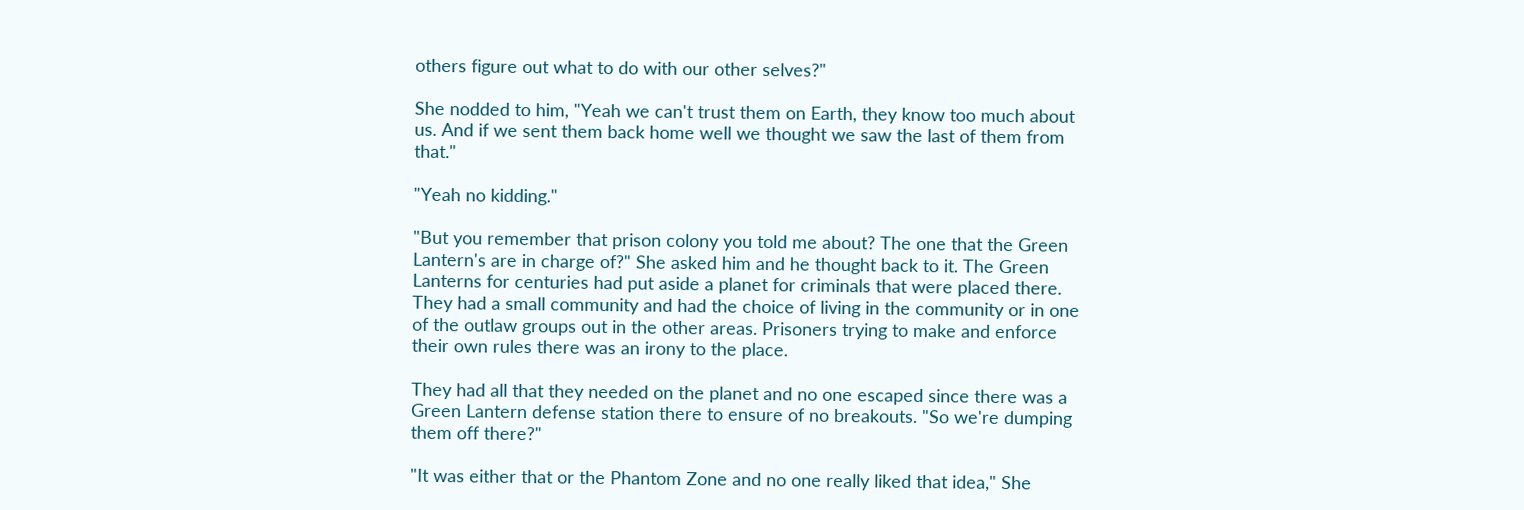others figure out what to do with our other selves?"

She nodded to him, "Yeah we can't trust them on Earth, they know too much about us. And if we sent them back home well we thought we saw the last of them from that."

"Yeah no kidding."

"But you remember that prison colony you told me about? The one that the Green Lantern's are in charge of?" She asked him and he thought back to it. The Green Lanterns for centuries had put aside a planet for criminals that were placed there. They had a small community and had the choice of living in the community or in one of the outlaw groups out in the other areas. Prisoners trying to make and enforce their own rules there was an irony to the place.

They had all that they needed on the planet and no one escaped since there was a Green Lantern defense station there to ensure of no breakouts. "So we're dumping them off there?"

"It was either that or the Phantom Zone and no one really liked that idea," She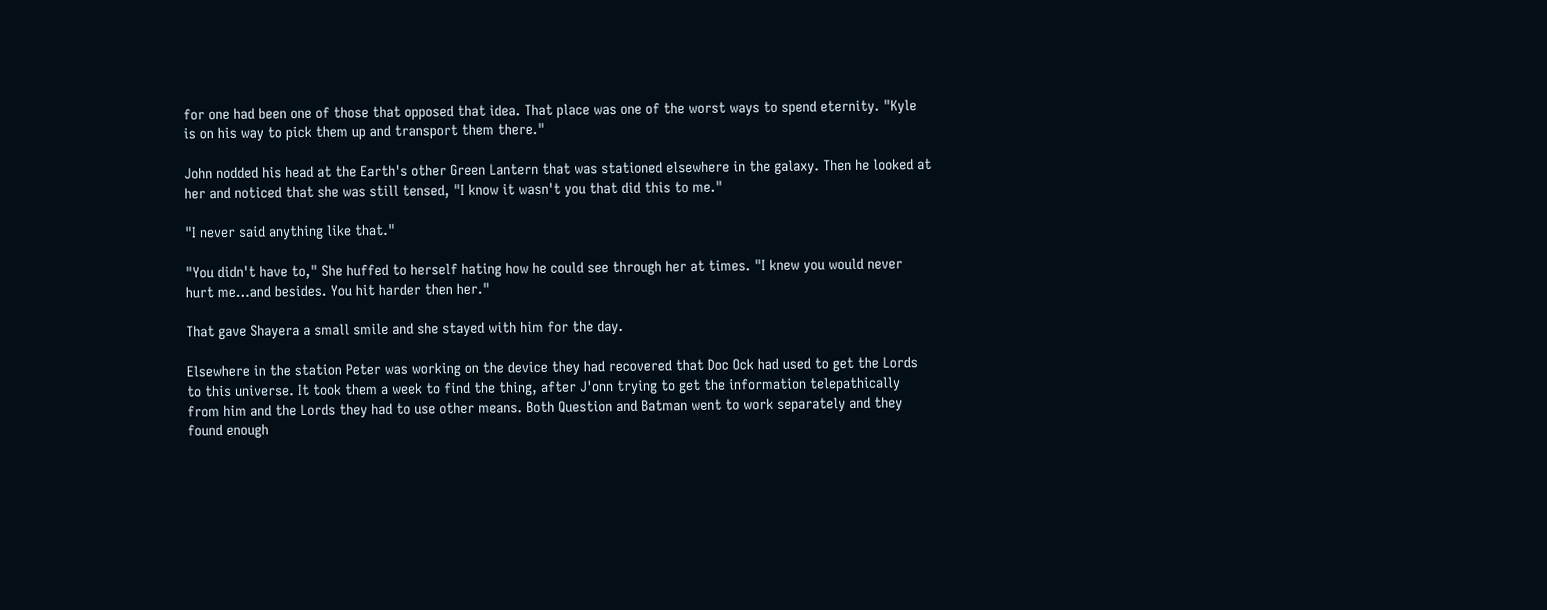for one had been one of those that opposed that idea. That place was one of the worst ways to spend eternity. "Kyle is on his way to pick them up and transport them there."

John nodded his head at the Earth's other Green Lantern that was stationed elsewhere in the galaxy. Then he looked at her and noticed that she was still tensed, "I know it wasn't you that did this to me."

"I never said anything like that."

"You didn't have to," She huffed to herself hating how he could see through her at times. "I knew you would never hurt me…and besides. You hit harder then her."

That gave Shayera a small smile and she stayed with him for the day.

Elsewhere in the station Peter was working on the device they had recovered that Doc Ock had used to get the Lords to this universe. It took them a week to find the thing, after J'onn trying to get the information telepathically from him and the Lords they had to use other means. Both Question and Batman went to work separately and they found enough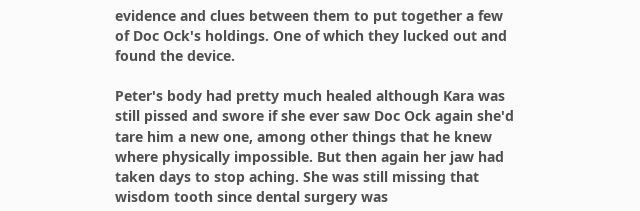evidence and clues between them to put together a few of Doc Ock's holdings. One of which they lucked out and found the device.

Peter's body had pretty much healed although Kara was still pissed and swore if she ever saw Doc Ock again she'd tare him a new one, among other things that he knew where physically impossible. But then again her jaw had taken days to stop aching. She was still missing that wisdom tooth since dental surgery was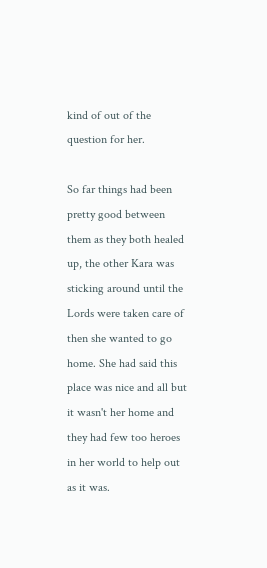kind of out of the question for her.

So far things had been pretty good between them as they both healed up, the other Kara was sticking around until the Lords were taken care of then she wanted to go home. She had said this place was nice and all but it wasn't her home and they had few too heroes in her world to help out as it was.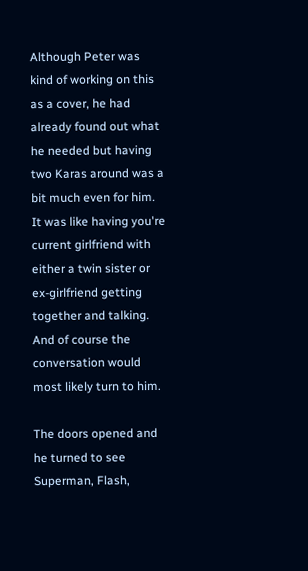Although Peter was kind of working on this as a cover, he had already found out what he needed but having two Karas around was a bit much even for him. It was like having you're current girlfriend with either a twin sister or ex-girlfriend getting together and talking. And of course the conversation would most likely turn to him.

The doors opened and he turned to see Superman, Flash,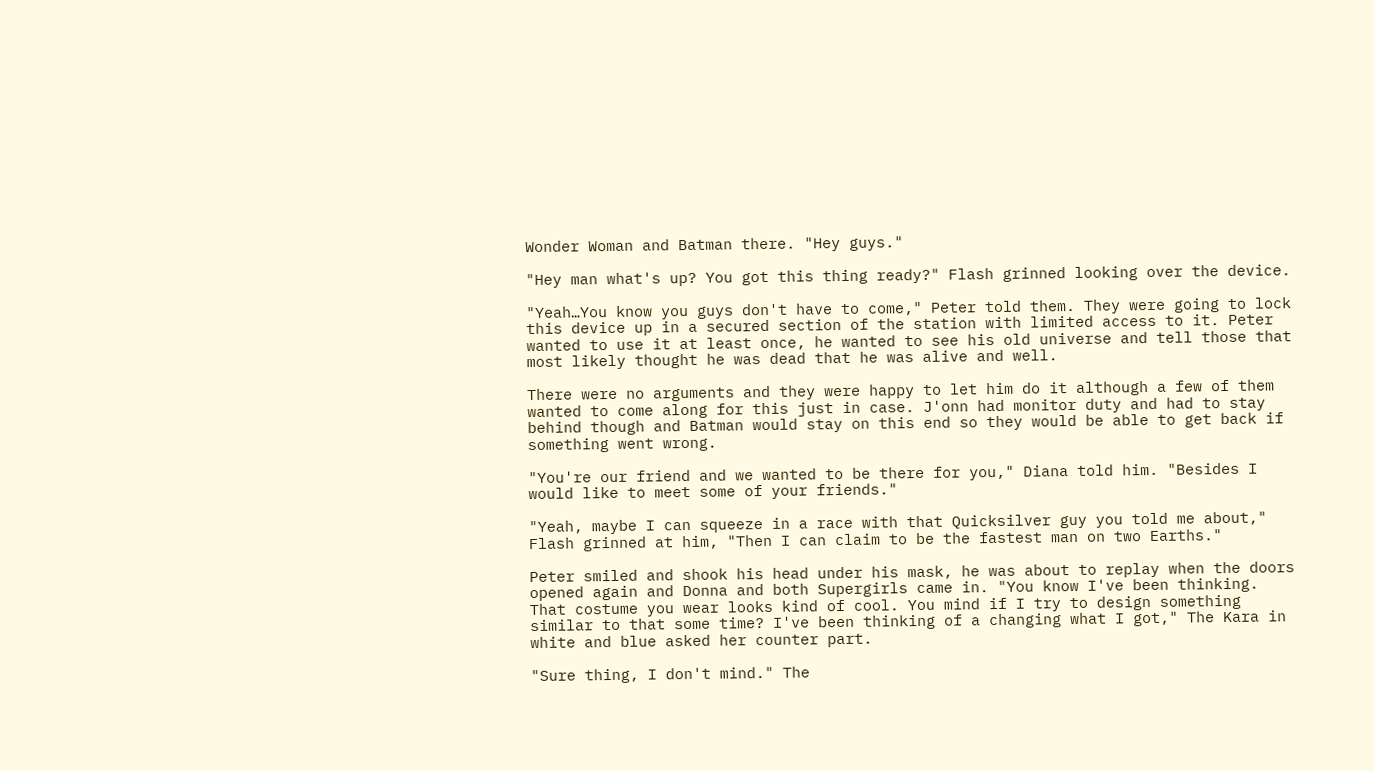Wonder Woman and Batman there. "Hey guys."

"Hey man what's up? You got this thing ready?" Flash grinned looking over the device.

"Yeah…You know you guys don't have to come," Peter told them. They were going to lock this device up in a secured section of the station with limited access to it. Peter wanted to use it at least once, he wanted to see his old universe and tell those that most likely thought he was dead that he was alive and well.

There were no arguments and they were happy to let him do it although a few of them wanted to come along for this just in case. J'onn had monitor duty and had to stay behind though and Batman would stay on this end so they would be able to get back if something went wrong.

"You're our friend and we wanted to be there for you," Diana told him. "Besides I would like to meet some of your friends."

"Yeah, maybe I can squeeze in a race with that Quicksilver guy you told me about," Flash grinned at him, "Then I can claim to be the fastest man on two Earths."

Peter smiled and shook his head under his mask, he was about to replay when the doors opened again and Donna and both Supergirls came in. "You know I've been thinking. That costume you wear looks kind of cool. You mind if I try to design something similar to that some time? I've been thinking of a changing what I got," The Kara in white and blue asked her counter part.

"Sure thing, I don't mind." The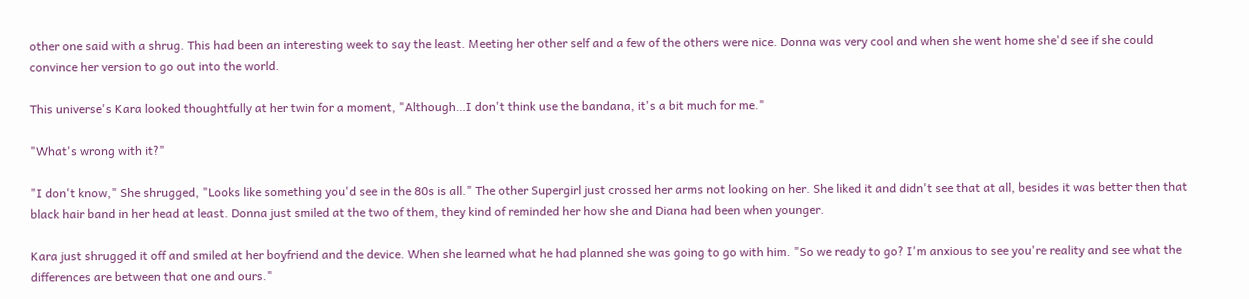other one said with a shrug. This had been an interesting week to say the least. Meeting her other self and a few of the others were nice. Donna was very cool and when she went home she'd see if she could convince her version to go out into the world.

This universe's Kara looked thoughtfully at her twin for a moment, "Although…I don't think use the bandana, it's a bit much for me."

"What's wrong with it?"

"I don't know," She shrugged, "Looks like something you'd see in the 80s is all." The other Supergirl just crossed her arms not looking on her. She liked it and didn't see that at all, besides it was better then that black hair band in her head at least. Donna just smiled at the two of them, they kind of reminded her how she and Diana had been when younger.

Kara just shrugged it off and smiled at her boyfriend and the device. When she learned what he had planned she was going to go with him. "So we ready to go? I'm anxious to see you're reality and see what the differences are between that one and ours."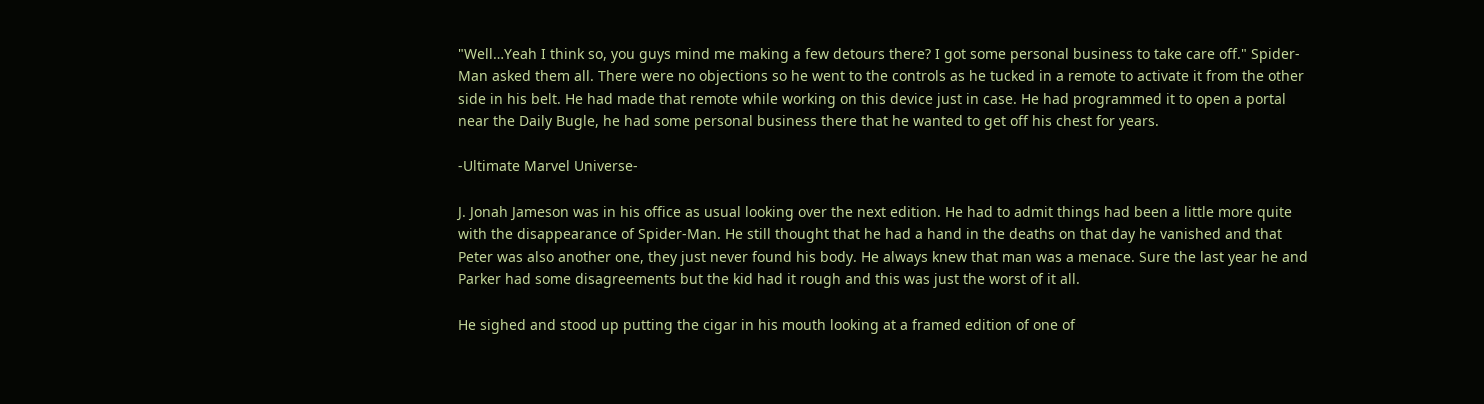"Well…Yeah I think so, you guys mind me making a few detours there? I got some personal business to take care off." Spider-Man asked them all. There were no objections so he went to the controls as he tucked in a remote to activate it from the other side in his belt. He had made that remote while working on this device just in case. He had programmed it to open a portal near the Daily Bugle, he had some personal business there that he wanted to get off his chest for years.

-Ultimate Marvel Universe-

J. Jonah Jameson was in his office as usual looking over the next edition. He had to admit things had been a little more quite with the disappearance of Spider-Man. He still thought that he had a hand in the deaths on that day he vanished and that Peter was also another one, they just never found his body. He always knew that man was a menace. Sure the last year he and Parker had some disagreements but the kid had it rough and this was just the worst of it all.

He sighed and stood up putting the cigar in his mouth looking at a framed edition of one of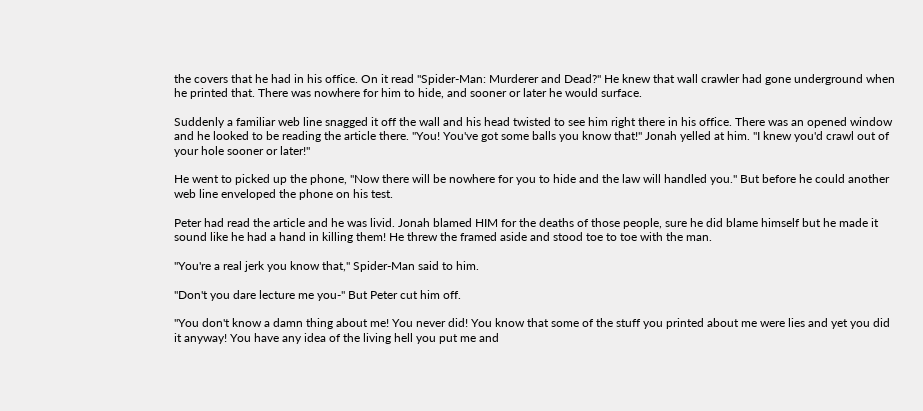the covers that he had in his office. On it read "Spider-Man: Murderer and Dead?" He knew that wall crawler had gone underground when he printed that. There was nowhere for him to hide, and sooner or later he would surface.

Suddenly a familiar web line snagged it off the wall and his head twisted to see him right there in his office. There was an opened window and he looked to be reading the article there. "You! You've got some balls you know that!" Jonah yelled at him. "I knew you'd crawl out of your hole sooner or later!"

He went to picked up the phone, "Now there will be nowhere for you to hide and the law will handled you." But before he could another web line enveloped the phone on his test.

Peter had read the article and he was livid. Jonah blamed HIM for the deaths of those people, sure he did blame himself but he made it sound like he had a hand in killing them! He threw the framed aside and stood toe to toe with the man.

"You're a real jerk you know that," Spider-Man said to him.

"Don't you dare lecture me you-" But Peter cut him off.

"You don't know a damn thing about me! You never did! You know that some of the stuff you printed about me were lies and yet you did it anyway! You have any idea of the living hell you put me and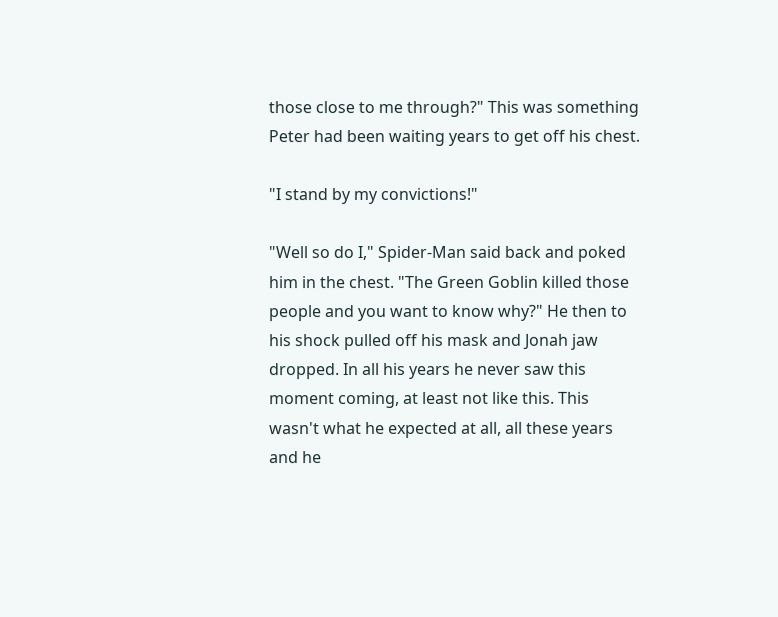those close to me through?" This was something Peter had been waiting years to get off his chest.

"I stand by my convictions!"

"Well so do I," Spider-Man said back and poked him in the chest. "The Green Goblin killed those people and you want to know why?" He then to his shock pulled off his mask and Jonah jaw dropped. In all his years he never saw this moment coming, at least not like this. This wasn't what he expected at all, all these years and he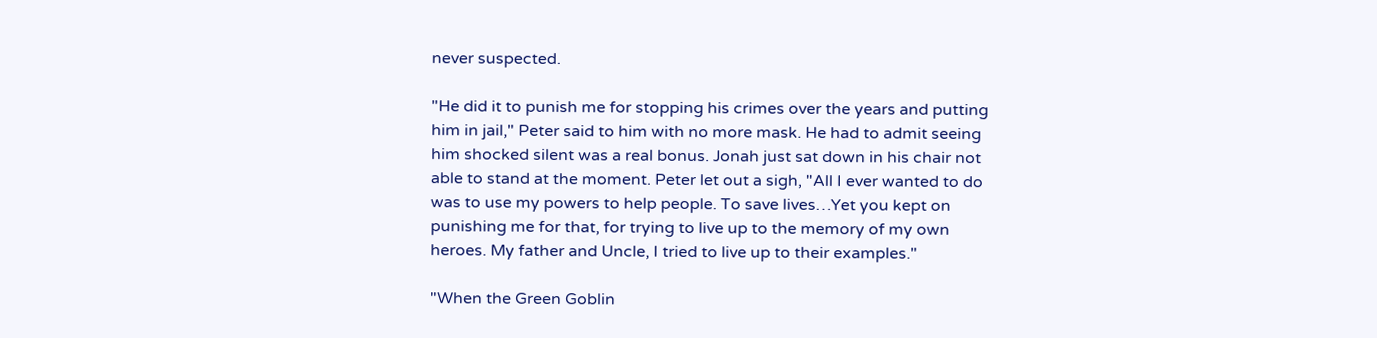never suspected.

"He did it to punish me for stopping his crimes over the years and putting him in jail," Peter said to him with no more mask. He had to admit seeing him shocked silent was a real bonus. Jonah just sat down in his chair not able to stand at the moment. Peter let out a sigh, "All I ever wanted to do was to use my powers to help people. To save lives…Yet you kept on punishing me for that, for trying to live up to the memory of my own heroes. My father and Uncle, I tried to live up to their examples."

"When the Green Goblin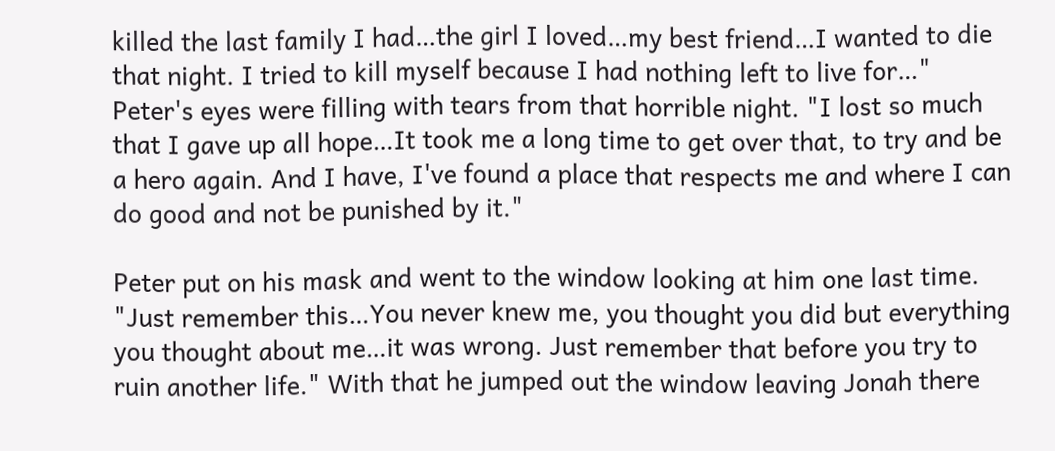killed the last family I had…the girl I loved…my best friend…I wanted to die that night. I tried to kill myself because I had nothing left to live for…" Peter's eyes were filling with tears from that horrible night. "I lost so much that I gave up all hope…It took me a long time to get over that, to try and be a hero again. And I have, I've found a place that respects me and where I can do good and not be punished by it."

Peter put on his mask and went to the window looking at him one last time. "Just remember this…You never knew me, you thought you did but everything you thought about me…it was wrong. Just remember that before you try to ruin another life." With that he jumped out the window leaving Jonah there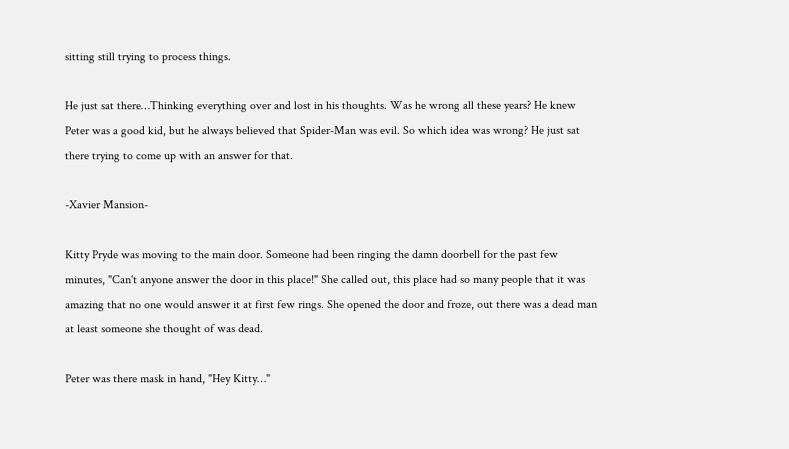sitting still trying to process things.

He just sat there…Thinking everything over and lost in his thoughts. Was he wrong all these years? He knew Peter was a good kid, but he always believed that Spider-Man was evil. So which idea was wrong? He just sat there trying to come up with an answer for that.

-Xavier Mansion-

Kitty Pryde was moving to the main door. Someone had been ringing the damn doorbell for the past few minutes, "Can't anyone answer the door in this place!" She called out, this place had so many people that it was amazing that no one would answer it at first few rings. She opened the door and froze, out there was a dead man at least someone she thought of was dead.

Peter was there mask in hand, "Hey Kitty…"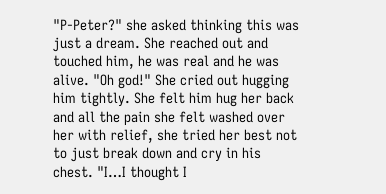"P-Peter?" she asked thinking this was just a dream. She reached out and touched him, he was real and he was alive. "Oh god!" She cried out hugging him tightly. She felt him hug her back and all the pain she felt washed over her with relief, she tried her best not to just break down and cry in his chest. "I…I thought I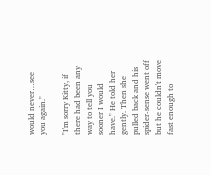would never…see you again."

"I'm sorry Kitty, if there had been any way to tell you sooner I would have." He told her gently. Then she pulled back and his spider-sense went off but he couldn't move fast enough to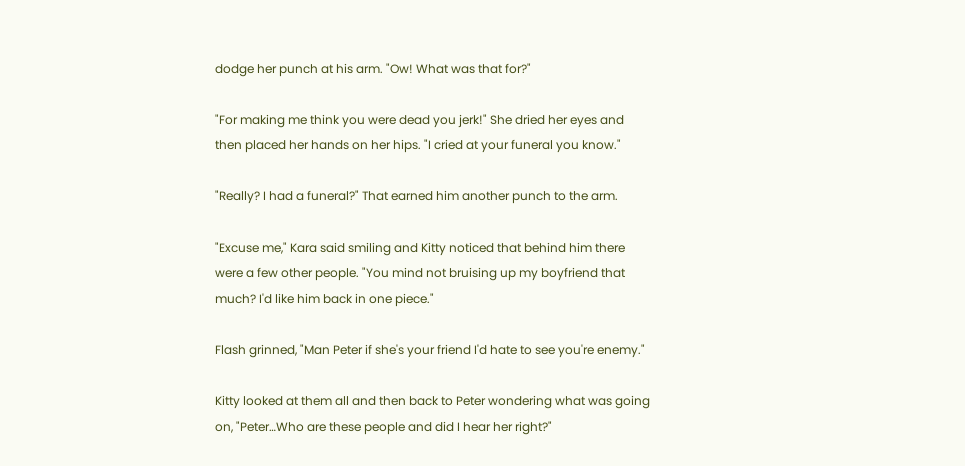dodge her punch at his arm. "Ow! What was that for?"

"For making me think you were dead you jerk!" She dried her eyes and then placed her hands on her hips. "I cried at your funeral you know."

"Really? I had a funeral?" That earned him another punch to the arm.

"Excuse me," Kara said smiling and Kitty noticed that behind him there were a few other people. "You mind not bruising up my boyfriend that much? I'd like him back in one piece."

Flash grinned, "Man Peter if she's your friend I'd hate to see you're enemy."

Kitty looked at them all and then back to Peter wondering what was going on, "Peter…Who are these people and did I hear her right?"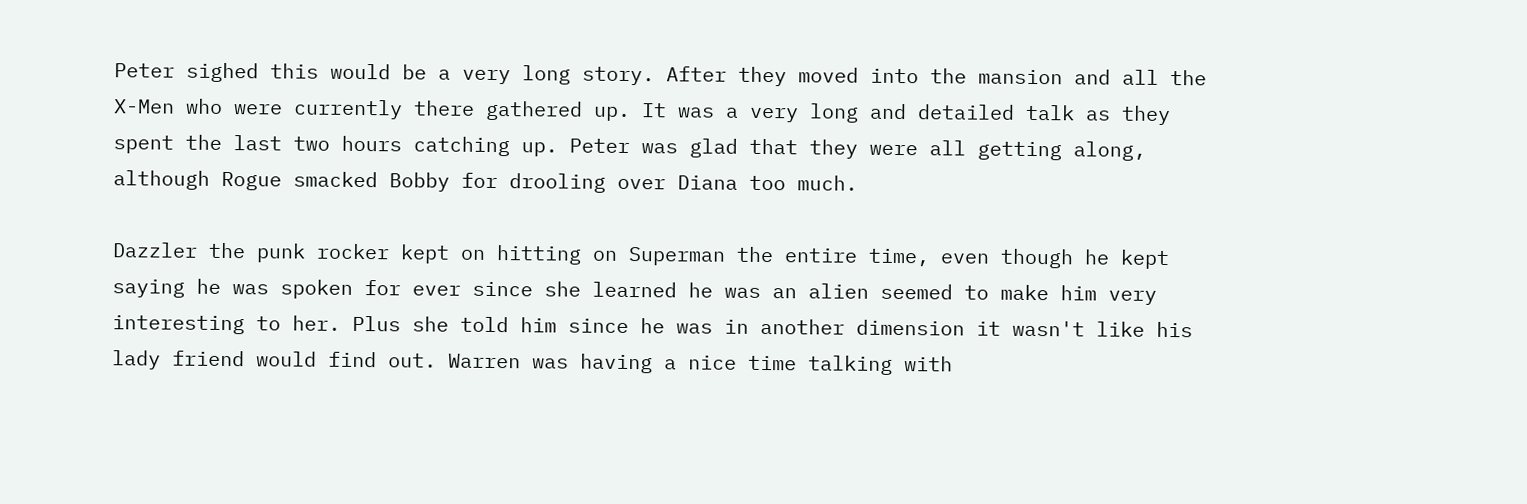Peter sighed this would be a very long story. After they moved into the mansion and all the X-Men who were currently there gathered up. It was a very long and detailed talk as they spent the last two hours catching up. Peter was glad that they were all getting along, although Rogue smacked Bobby for drooling over Diana too much.

Dazzler the punk rocker kept on hitting on Superman the entire time, even though he kept saying he was spoken for ever since she learned he was an alien seemed to make him very interesting to her. Plus she told him since he was in another dimension it wasn't like his lady friend would find out. Warren was having a nice time talking with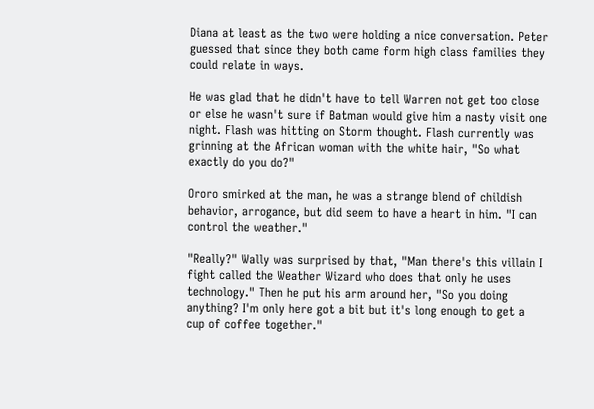Diana at least as the two were holding a nice conversation. Peter guessed that since they both came form high class families they could relate in ways.

He was glad that he didn't have to tell Warren not get too close or else he wasn't sure if Batman would give him a nasty visit one night. Flash was hitting on Storm thought. Flash currently was grinning at the African woman with the white hair, "So what exactly do you do?"

Ororo smirked at the man, he was a strange blend of childish behavior, arrogance, but did seem to have a heart in him. "I can control the weather."

"Really?" Wally was surprised by that, "Man there's this villain I fight called the Weather Wizard who does that only he uses technology." Then he put his arm around her, "So you doing anything? I'm only here got a bit but it's long enough to get a cup of coffee together."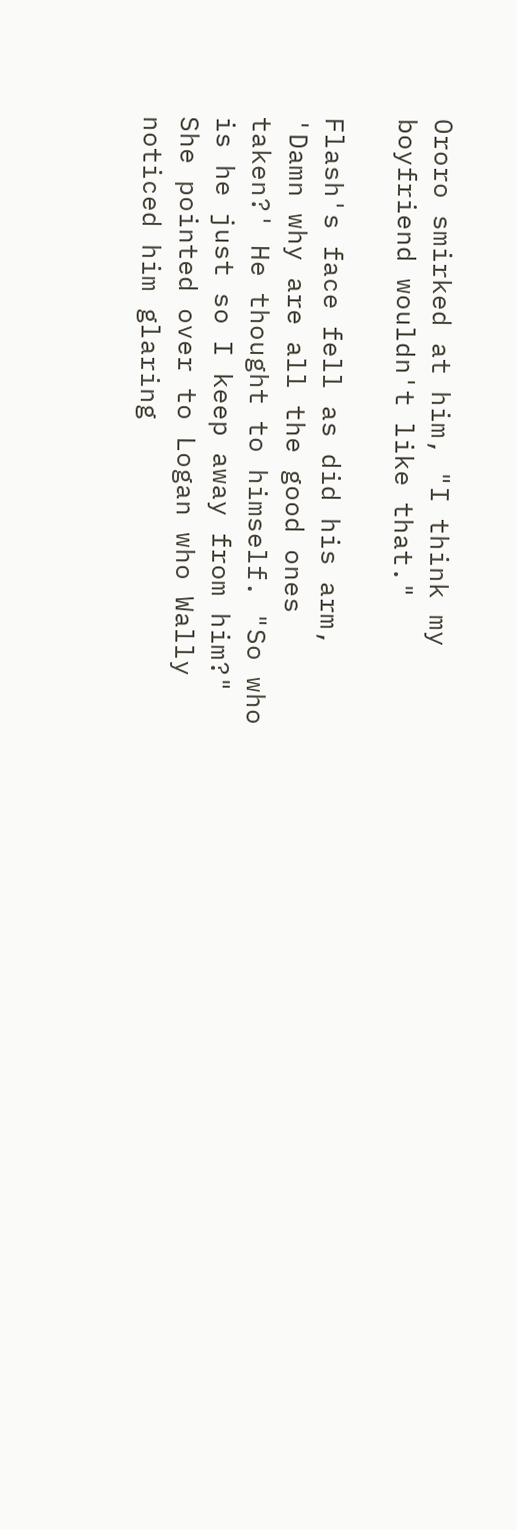Ororo smirked at him, "I think my boyfriend wouldn't like that."

Flash's face fell as did his arm, 'Damn why are all the good ones taken?' He thought to himself. "So who is he just so I keep away from him?" She pointed over to Logan who Wally noticed him glaring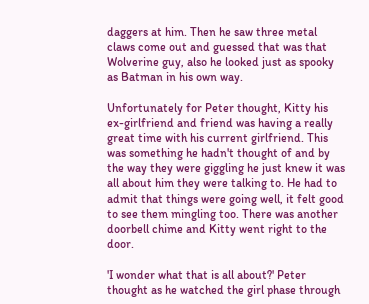daggers at him. Then he saw three metal claws come out and guessed that was that Wolverine guy, also he looked just as spooky as Batman in his own way.

Unfortunately for Peter thought, Kitty his ex-girlfriend and friend was having a really great time with his current girlfriend. This was something he hadn't thought of and by the way they were giggling he just knew it was all about him they were talking to. He had to admit that things were going well, it felt good to see them mingling too. There was another doorbell chime and Kitty went right to the door.

'I wonder what that is all about?' Peter thought as he watched the girl phase through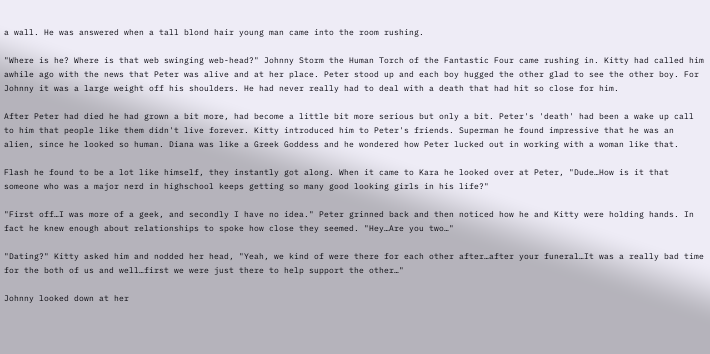a wall. He was answered when a tall blond hair young man came into the room rushing.

"Where is he? Where is that web swinging web-head?" Johnny Storm the Human Torch of the Fantastic Four came rushing in. Kitty had called him awhile ago with the news that Peter was alive and at her place. Peter stood up and each boy hugged the other glad to see the other boy. For Johnny it was a large weight off his shoulders. He had never really had to deal with a death that had hit so close for him.

After Peter had died he had grown a bit more, had become a little bit more serious but only a bit. Peter's 'death' had been a wake up call to him that people like them didn't live forever. Kitty introduced him to Peter's friends. Superman he found impressive that he was an alien, since he looked so human. Diana was like a Greek Goddess and he wondered how Peter lucked out in working with a woman like that.

Flash he found to be a lot like himself, they instantly got along. When it came to Kara he looked over at Peter, "Dude…How is it that someone who was a major nerd in highschool keeps getting so many good looking girls in his life?"

"First off…I was more of a geek, and secondly I have no idea." Peter grinned back and then noticed how he and Kitty were holding hands. In fact he knew enough about relationships to spoke how close they seemed. "Hey…Are you two…"

"Dating?" Kitty asked him and nodded her head, "Yeah, we kind of were there for each other after…after your funeral…It was a really bad time for the both of us and well…first we were just there to help support the other…"

Johnny looked down at her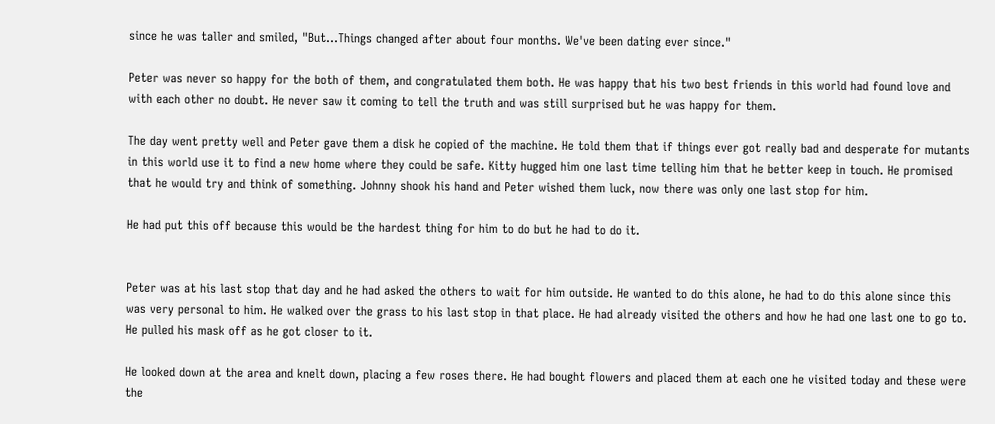since he was taller and smiled, "But…Things changed after about four months. We've been dating ever since."

Peter was never so happy for the both of them, and congratulated them both. He was happy that his two best friends in this world had found love and with each other no doubt. He never saw it coming to tell the truth and was still surprised but he was happy for them.

The day went pretty well and Peter gave them a disk he copied of the machine. He told them that if things ever got really bad and desperate for mutants in this world use it to find a new home where they could be safe. Kitty hugged him one last time telling him that he better keep in touch. He promised that he would try and think of something. Johnny shook his hand and Peter wished them luck, now there was only one last stop for him.

He had put this off because this would be the hardest thing for him to do but he had to do it.


Peter was at his last stop that day and he had asked the others to wait for him outside. He wanted to do this alone, he had to do this alone since this was very personal to him. He walked over the grass to his last stop in that place. He had already visited the others and how he had one last one to go to. He pulled his mask off as he got closer to it.

He looked down at the area and knelt down, placing a few roses there. He had bought flowers and placed them at each one he visited today and these were the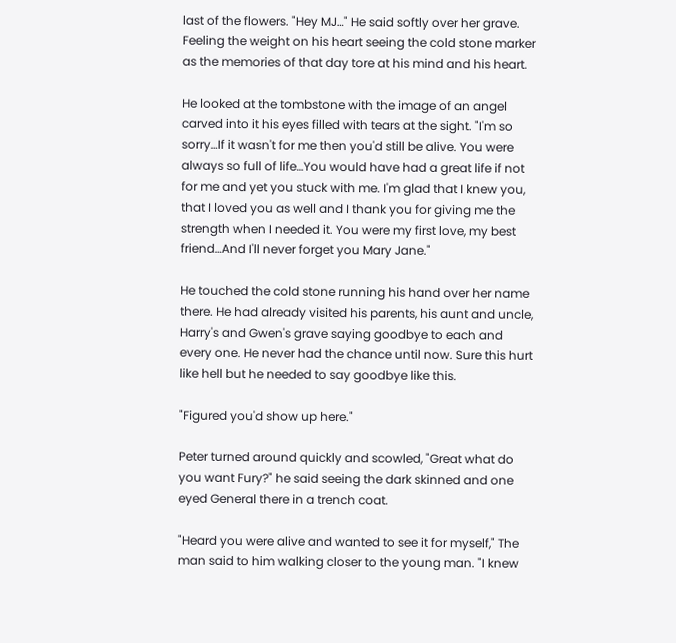last of the flowers. "Hey MJ…" He said softly over her grave. Feeling the weight on his heart seeing the cold stone marker as the memories of that day tore at his mind and his heart.

He looked at the tombstone with the image of an angel carved into it his eyes filled with tears at the sight. "I'm so sorry…If it wasn't for me then you'd still be alive. You were always so full of life…You would have had a great life if not for me and yet you stuck with me. I'm glad that I knew you, that I loved you as well and I thank you for giving me the strength when I needed it. You were my first love, my best friend…And I'll never forget you Mary Jane."

He touched the cold stone running his hand over her name there. He had already visited his parents, his aunt and uncle, Harry's and Gwen's grave saying goodbye to each and every one. He never had the chance until now. Sure this hurt like hell but he needed to say goodbye like this.

"Figured you'd show up here."

Peter turned around quickly and scowled, "Great what do you want Fury?" he said seeing the dark skinned and one eyed General there in a trench coat.

"Heard you were alive and wanted to see it for myself," The man said to him walking closer to the young man. "I knew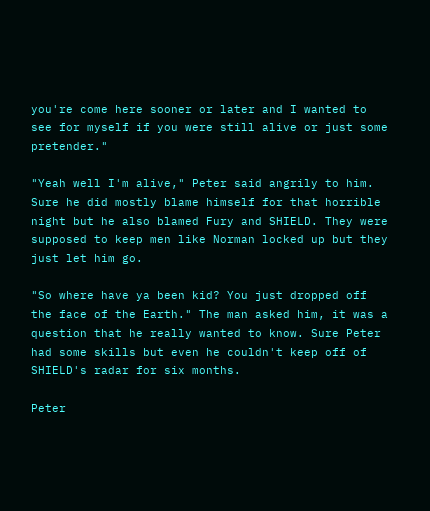you're come here sooner or later and I wanted to see for myself if you were still alive or just some pretender."

"Yeah well I'm alive," Peter said angrily to him. Sure he did mostly blame himself for that horrible night but he also blamed Fury and SHIELD. They were supposed to keep men like Norman locked up but they just let him go.

"So where have ya been kid? You just dropped off the face of the Earth." The man asked him, it was a question that he really wanted to know. Sure Peter had some skills but even he couldn't keep off of SHIELD's radar for six months.

Peter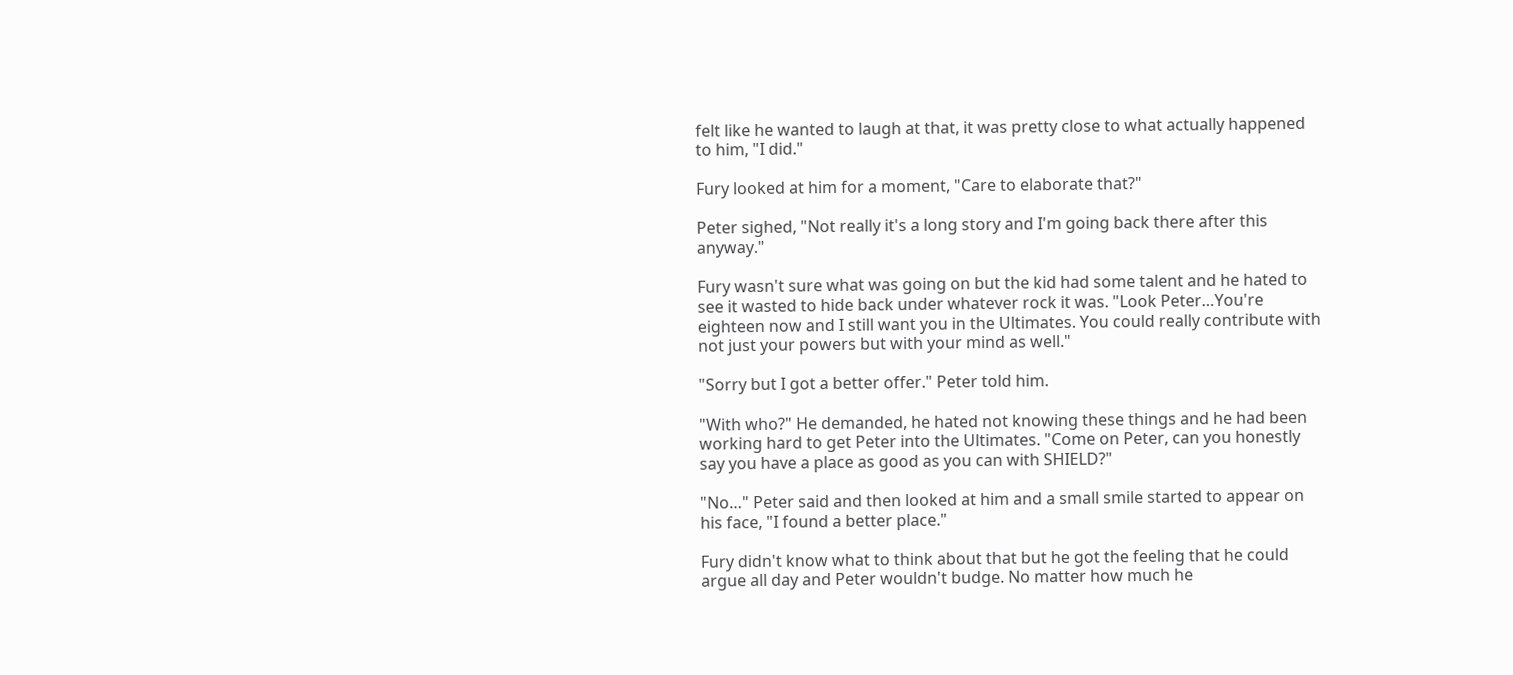felt like he wanted to laugh at that, it was pretty close to what actually happened to him, "I did."

Fury looked at him for a moment, "Care to elaborate that?"

Peter sighed, "Not really it's a long story and I'm going back there after this anyway."

Fury wasn't sure what was going on but the kid had some talent and he hated to see it wasted to hide back under whatever rock it was. "Look Peter…You're eighteen now and I still want you in the Ultimates. You could really contribute with not just your powers but with your mind as well."

"Sorry but I got a better offer." Peter told him.

"With who?" He demanded, he hated not knowing these things and he had been working hard to get Peter into the Ultimates. "Come on Peter, can you honestly say you have a place as good as you can with SHIELD?"

"No…" Peter said and then looked at him and a small smile started to appear on his face, "I found a better place."

Fury didn't know what to think about that but he got the feeling that he could argue all day and Peter wouldn't budge. No matter how much he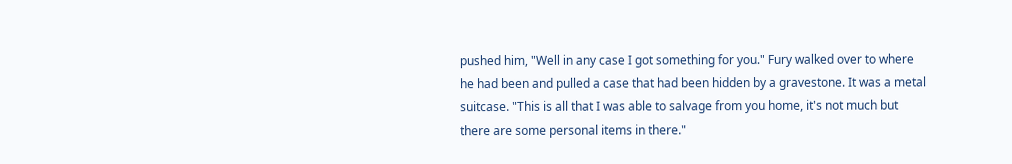pushed him, "Well in any case I got something for you." Fury walked over to where he had been and pulled a case that had been hidden by a gravestone. It was a metal suitcase. "This is all that I was able to salvage from you home, it's not much but there are some personal items in there."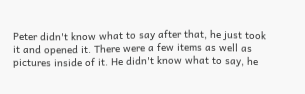Peter didn't know what to say after that, he just took it and opened it. There were a few items as well as pictures inside of it. He didn't know what to say, he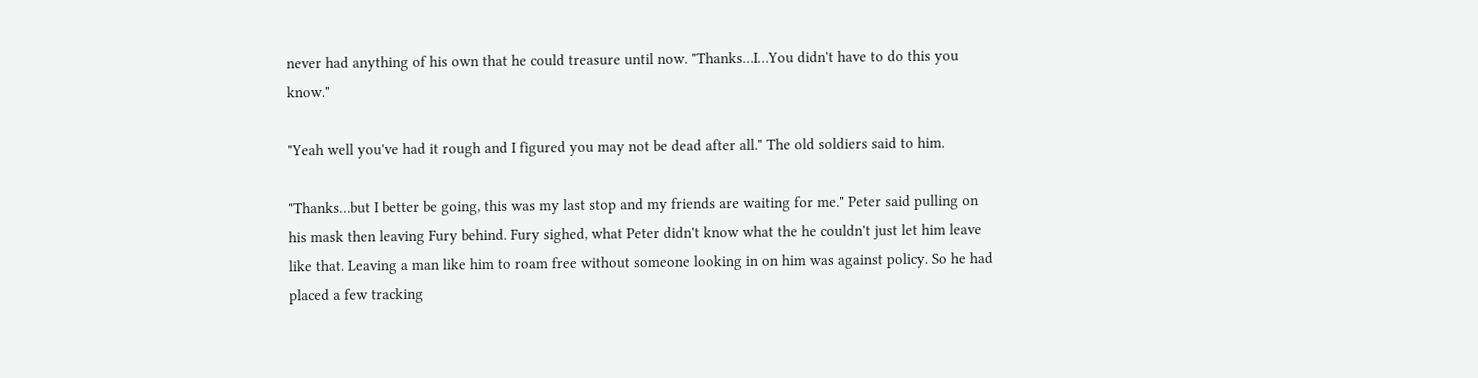never had anything of his own that he could treasure until now. "Thanks…I…You didn't have to do this you know."

"Yeah well you've had it rough and I figured you may not be dead after all." The old soldiers said to him.

"Thanks…but I better be going, this was my last stop and my friends are waiting for me." Peter said pulling on his mask then leaving Fury behind. Fury sighed, what Peter didn't know what the he couldn't just let him leave like that. Leaving a man like him to roam free without someone looking in on him was against policy. So he had placed a few tracking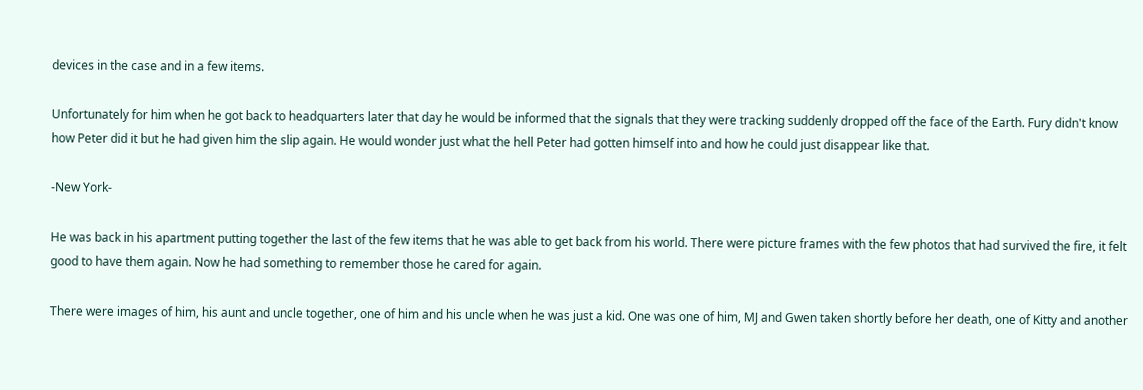devices in the case and in a few items.

Unfortunately for him when he got back to headquarters later that day he would be informed that the signals that they were tracking suddenly dropped off the face of the Earth. Fury didn't know how Peter did it but he had given him the slip again. He would wonder just what the hell Peter had gotten himself into and how he could just disappear like that.

-New York-

He was back in his apartment putting together the last of the few items that he was able to get back from his world. There were picture frames with the few photos that had survived the fire, it felt good to have them again. Now he had something to remember those he cared for again.

There were images of him, his aunt and uncle together, one of him and his uncle when he was just a kid. One was one of him, MJ and Gwen taken shortly before her death, one of Kitty and another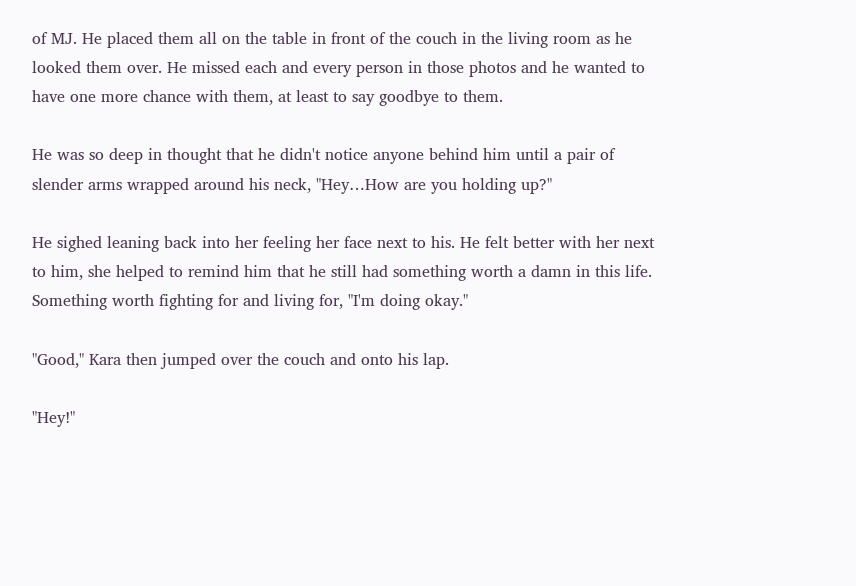of MJ. He placed them all on the table in front of the couch in the living room as he looked them over. He missed each and every person in those photos and he wanted to have one more chance with them, at least to say goodbye to them.

He was so deep in thought that he didn't notice anyone behind him until a pair of slender arms wrapped around his neck, "Hey…How are you holding up?"

He sighed leaning back into her feeling her face next to his. He felt better with her next to him, she helped to remind him that he still had something worth a damn in this life. Something worth fighting for and living for, "I'm doing okay."

"Good," Kara then jumped over the couch and onto his lap.

"Hey!"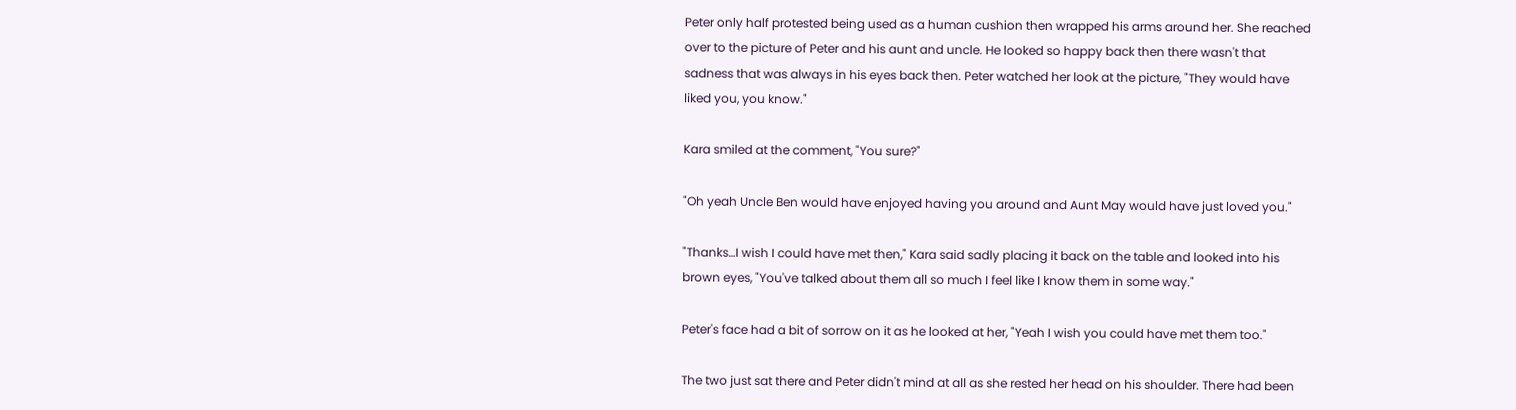Peter only half protested being used as a human cushion then wrapped his arms around her. She reached over to the picture of Peter and his aunt and uncle. He looked so happy back then there wasn't that sadness that was always in his eyes back then. Peter watched her look at the picture, "They would have liked you, you know."

Kara smiled at the comment, "You sure?"

"Oh yeah Uncle Ben would have enjoyed having you around and Aunt May would have just loved you."

"Thanks…I wish I could have met then," Kara said sadly placing it back on the table and looked into his brown eyes, "You've talked about them all so much I feel like I know them in some way."

Peter's face had a bit of sorrow on it as he looked at her, "Yeah I wish you could have met them too."

The two just sat there and Peter didn't mind at all as she rested her head on his shoulder. There had been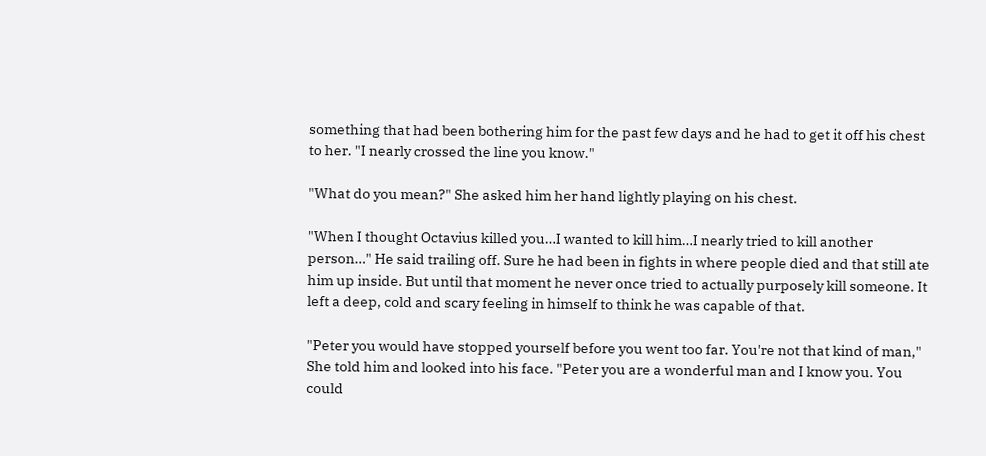something that had been bothering him for the past few days and he had to get it off his chest to her. "I nearly crossed the line you know."

"What do you mean?" She asked him her hand lightly playing on his chest.

"When I thought Octavius killed you…I wanted to kill him…I nearly tried to kill another person…" He said trailing off. Sure he had been in fights in where people died and that still ate him up inside. But until that moment he never once tried to actually purposely kill someone. It left a deep, cold and scary feeling in himself to think he was capable of that.

"Peter you would have stopped yourself before you went too far. You're not that kind of man," She told him and looked into his face. "Peter you are a wonderful man and I know you. You could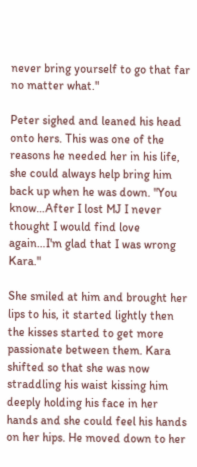never bring yourself to go that far no matter what."

Peter sighed and leaned his head onto hers. This was one of the reasons he needed her in his life, she could always help bring him back up when he was down. "You know…After I lost MJ I never thought I would find love again…I'm glad that I was wrong Kara."

She smiled at him and brought her lips to his, it started lightly then the kisses started to get more passionate between them. Kara shifted so that she was now straddling his waist kissing him deeply holding his face in her hands and she could feel his hands on her hips. He moved down to her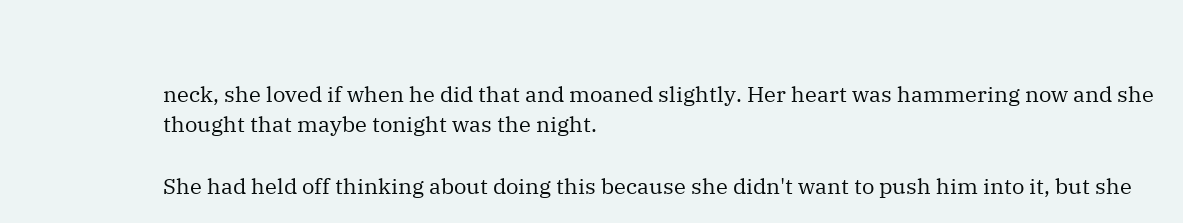neck, she loved if when he did that and moaned slightly. Her heart was hammering now and she thought that maybe tonight was the night.

She had held off thinking about doing this because she didn't want to push him into it, but she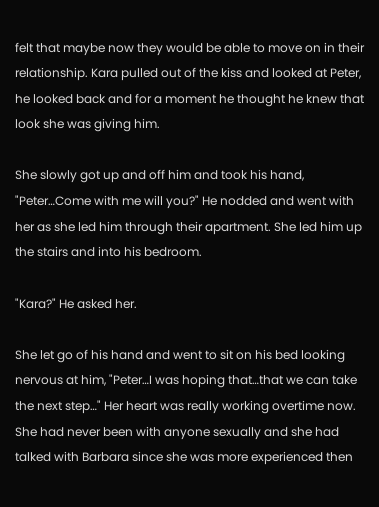felt that maybe now they would be able to move on in their relationship. Kara pulled out of the kiss and looked at Peter, he looked back and for a moment he thought he knew that look she was giving him.

She slowly got up and off him and took his hand, "Peter…Come with me will you?" He nodded and went with her as she led him through their apartment. She led him up the stairs and into his bedroom.

"Kara?" He asked her.

She let go of his hand and went to sit on his bed looking nervous at him, "Peter…I was hoping that…that we can take the next step…" Her heart was really working overtime now. She had never been with anyone sexually and she had talked with Barbara since she was more experienced then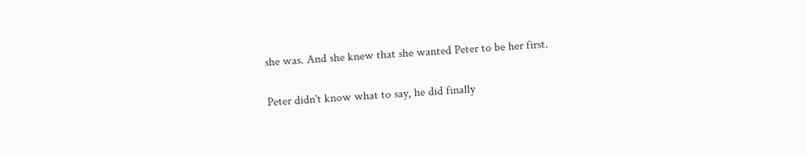she was. And she knew that she wanted Peter to be her first.

Peter didn't know what to say, he did finally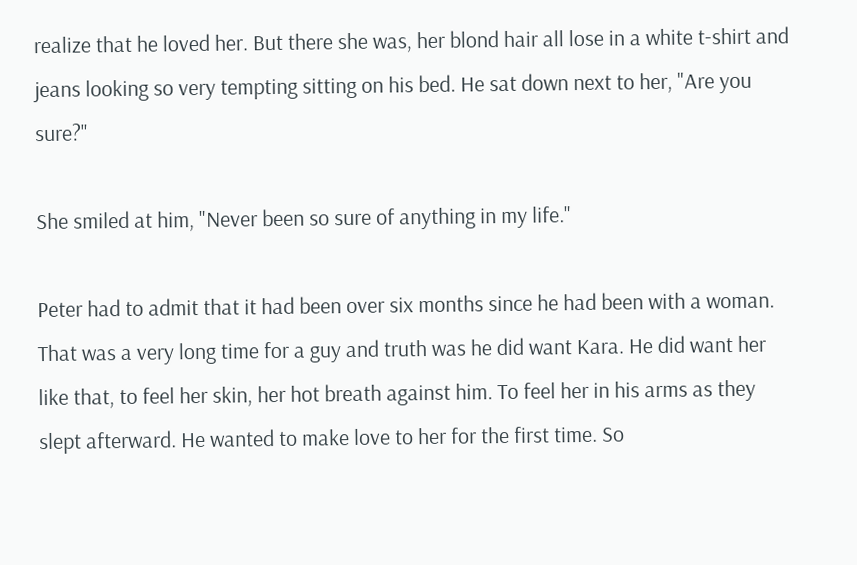realize that he loved her. But there she was, her blond hair all lose in a white t-shirt and jeans looking so very tempting sitting on his bed. He sat down next to her, "Are you sure?"

She smiled at him, "Never been so sure of anything in my life."

Peter had to admit that it had been over six months since he had been with a woman. That was a very long time for a guy and truth was he did want Kara. He did want her like that, to feel her skin, her hot breath against him. To feel her in his arms as they slept afterward. He wanted to make love to her for the first time. So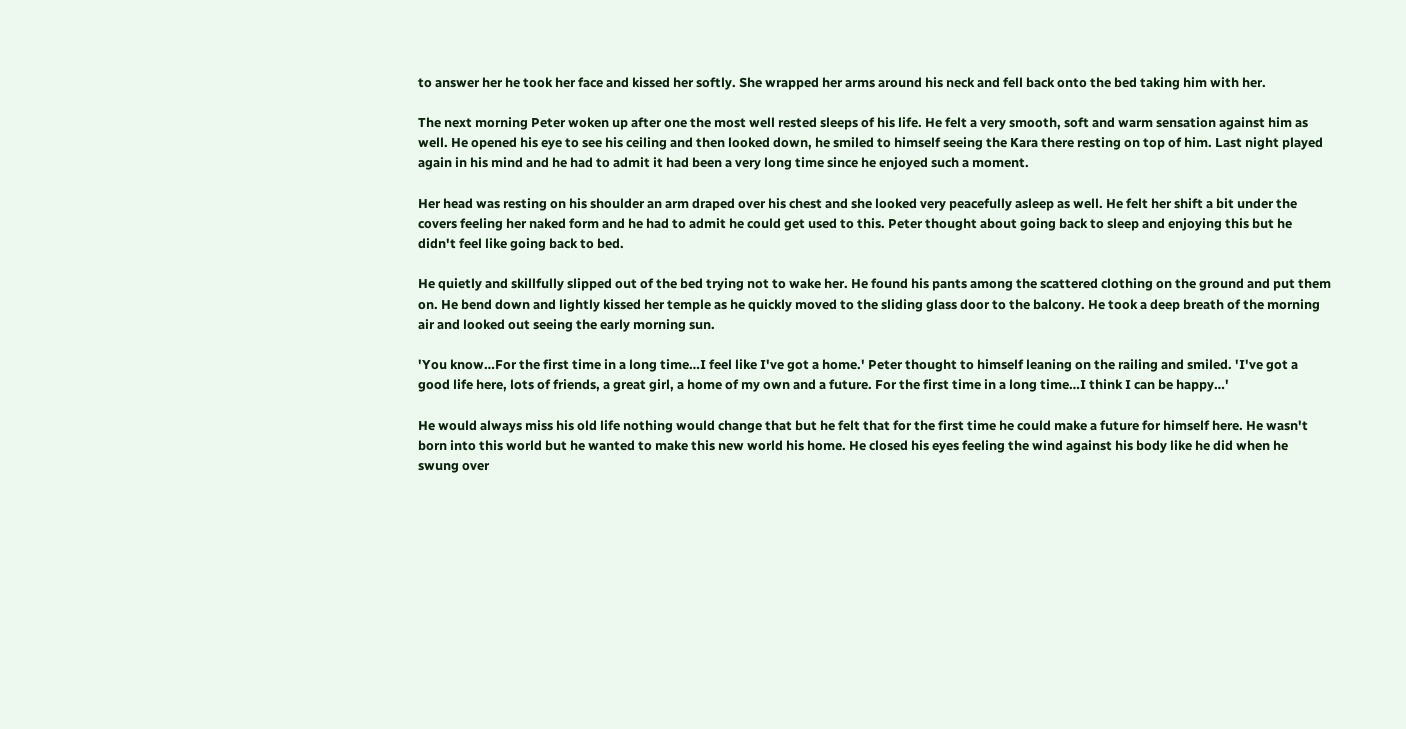to answer her he took her face and kissed her softly. She wrapped her arms around his neck and fell back onto the bed taking him with her.

The next morning Peter woken up after one the most well rested sleeps of his life. He felt a very smooth, soft and warm sensation against him as well. He opened his eye to see his ceiling and then looked down, he smiled to himself seeing the Kara there resting on top of him. Last night played again in his mind and he had to admit it had been a very long time since he enjoyed such a moment.

Her head was resting on his shoulder an arm draped over his chest and she looked very peacefully asleep as well. He felt her shift a bit under the covers feeling her naked form and he had to admit he could get used to this. Peter thought about going back to sleep and enjoying this but he didn't feel like going back to bed.

He quietly and skillfully slipped out of the bed trying not to wake her. He found his pants among the scattered clothing on the ground and put them on. He bend down and lightly kissed her temple as he quickly moved to the sliding glass door to the balcony. He took a deep breath of the morning air and looked out seeing the early morning sun.

'You know…For the first time in a long time…I feel like I've got a home.' Peter thought to himself leaning on the railing and smiled. 'I've got a good life here, lots of friends, a great girl, a home of my own and a future. For the first time in a long time…I think I can be happy…'

He would always miss his old life nothing would change that but he felt that for the first time he could make a future for himself here. He wasn't born into this world but he wanted to make this new world his home. He closed his eyes feeling the wind against his body like he did when he swung over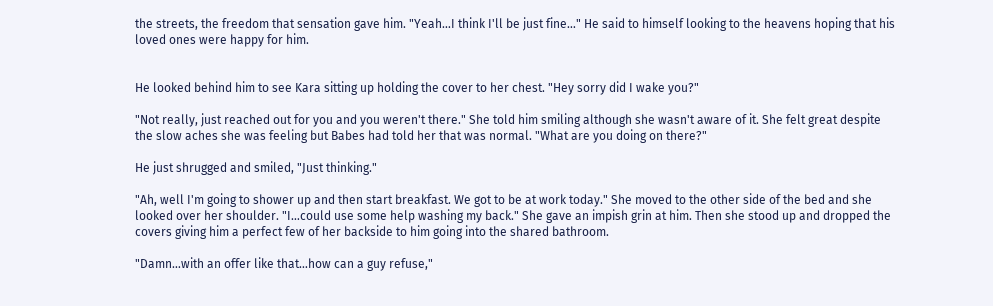the streets, the freedom that sensation gave him. "Yeah…I think I'll be just fine…" He said to himself looking to the heavens hoping that his loved ones were happy for him.


He looked behind him to see Kara sitting up holding the cover to her chest. "Hey sorry did I wake you?"

"Not really, just reached out for you and you weren't there." She told him smiling although she wasn't aware of it. She felt great despite the slow aches she was feeling but Babes had told her that was normal. "What are you doing on there?"

He just shrugged and smiled, "Just thinking."

"Ah, well I'm going to shower up and then start breakfast. We got to be at work today." She moved to the other side of the bed and she looked over her shoulder. "I…could use some help washing my back." She gave an impish grin at him. Then she stood up and dropped the covers giving him a perfect few of her backside to him going into the shared bathroom.

"Damn…with an offer like that…how can a guy refuse,"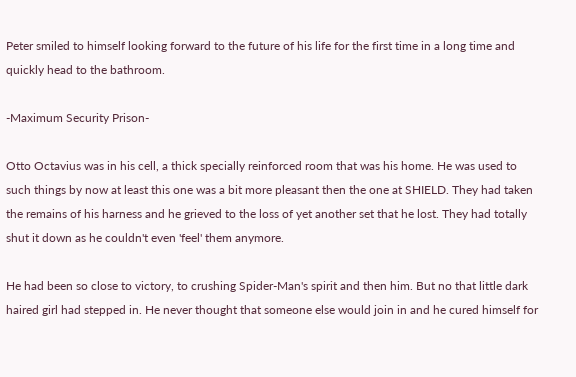Peter smiled to himself looking forward to the future of his life for the first time in a long time and quickly head to the bathroom.

-Maximum Security Prison-

Otto Octavius was in his cell, a thick specially reinforced room that was his home. He was used to such things by now at least this one was a bit more pleasant then the one at SHIELD. They had taken the remains of his harness and he grieved to the loss of yet another set that he lost. They had totally shut it down as he couldn't even 'feel' them anymore.

He had been so close to victory, to crushing Spider-Man's spirit and then him. But no that little dark haired girl had stepped in. He never thought that someone else would join in and he cured himself for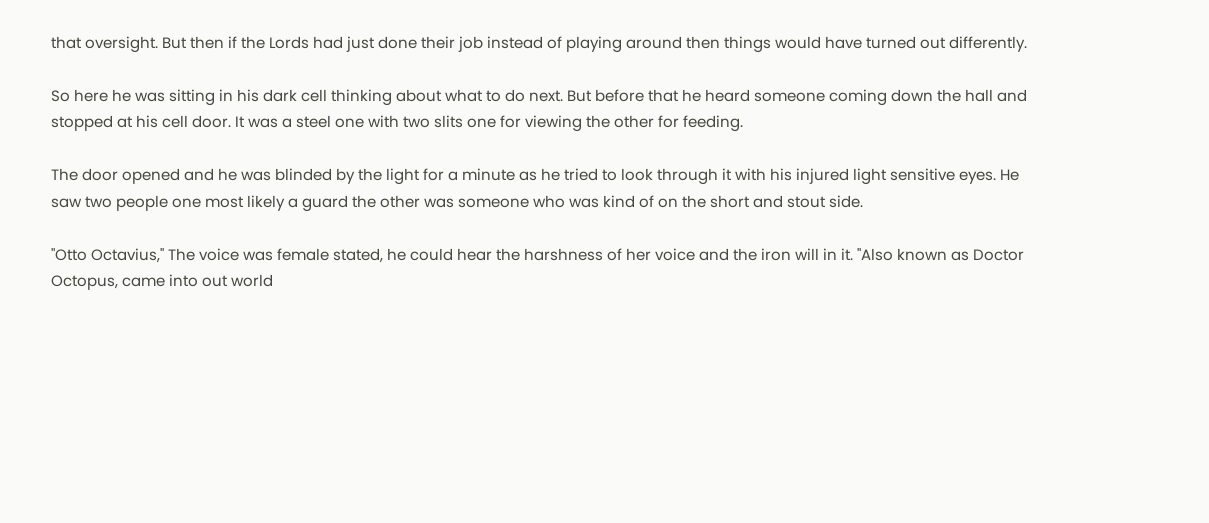that oversight. But then if the Lords had just done their job instead of playing around then things would have turned out differently.

So here he was sitting in his dark cell thinking about what to do next. But before that he heard someone coming down the hall and stopped at his cell door. It was a steel one with two slits one for viewing the other for feeding.

The door opened and he was blinded by the light for a minute as he tried to look through it with his injured light sensitive eyes. He saw two people one most likely a guard the other was someone who was kind of on the short and stout side.

"Otto Octavius," The voice was female stated, he could hear the harshness of her voice and the iron will in it. "Also known as Doctor Octopus, came into out world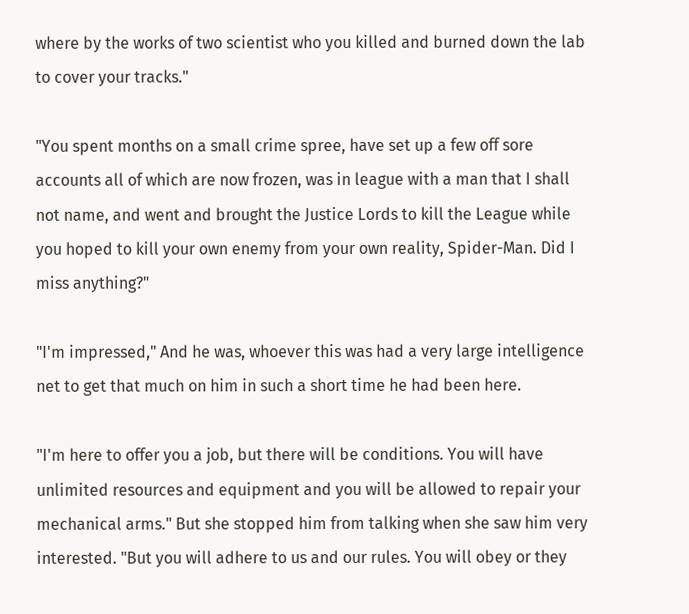where by the works of two scientist who you killed and burned down the lab to cover your tracks."

"You spent months on a small crime spree, have set up a few off sore accounts all of which are now frozen, was in league with a man that I shall not name, and went and brought the Justice Lords to kill the League while you hoped to kill your own enemy from your own reality, Spider-Man. Did I miss anything?"

"I'm impressed," And he was, whoever this was had a very large intelligence net to get that much on him in such a short time he had been here.

"I'm here to offer you a job, but there will be conditions. You will have unlimited resources and equipment and you will be allowed to repair your mechanical arms." But she stopped him from talking when she saw him very interested. "But you will adhere to us and our rules. You will obey or they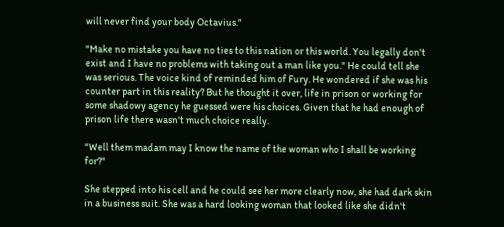will never find your body Octavius."

"Make no mistake you have no ties to this nation or this world. You legally don't exist and I have no problems with taking out a man like you." He could tell she was serious. The voice kind of reminded him of Fury. He wondered if she was his counter part in this reality? But he thought it over, life in prison or working for some shadowy agency he guessed were his choices. Given that he had enough of prison life there wasn't much choice really.

"Well them madam may I know the name of the woman who I shall be working for?"

She stepped into his cell and he could see her more clearly now, she had dark skin in a business suit. She was a hard looking woman that looked like she didn't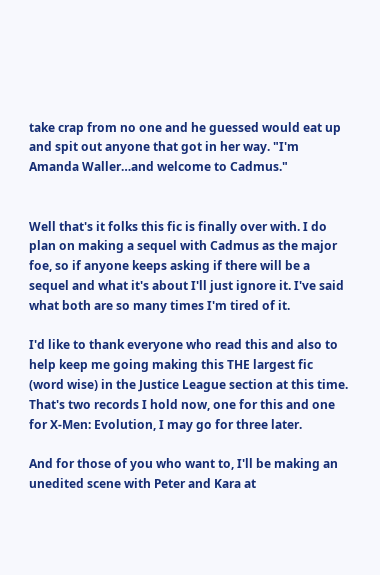take crap from no one and he guessed would eat up and spit out anyone that got in her way. "I'm Amanda Waller…and welcome to Cadmus."


Well that's it folks this fic is finally over with. I do plan on making a sequel with Cadmus as the major foe, so if anyone keeps asking if there will be a sequel and what it's about I'll just ignore it. I've said what both are so many times I'm tired of it.

I'd like to thank everyone who read this and also to help keep me going making this THE largest fic (word wise) in the Justice League section at this time. That's two records I hold now, one for this and one for X-Men: Evolution, I may go for three later.

And for those of you who want to, I'll be making an unedited scene with Peter and Kara at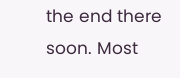the end there soon. Most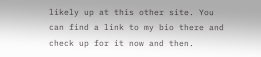likely up at this other site. You can find a link to my bio there and check up for it now and then.